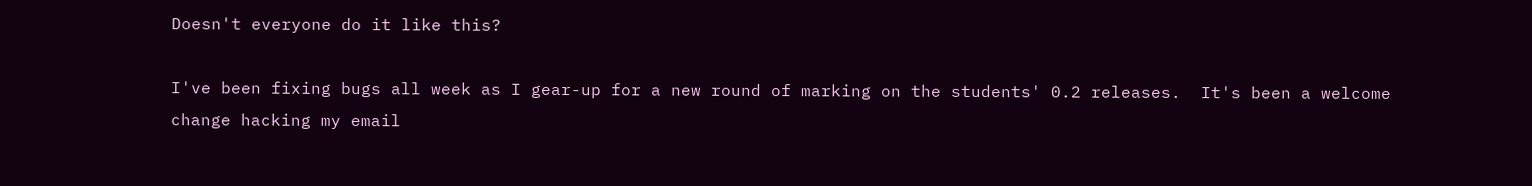Doesn't everyone do it like this?

I've been fixing bugs all week as I gear-up for a new round of marking on the students' 0.2 releases.  It's been a welcome change hacking my email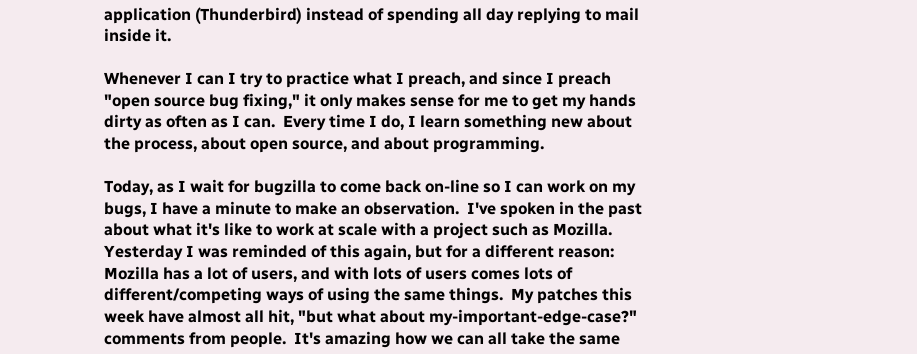application (Thunderbird) instead of spending all day replying to mail inside it.

Whenever I can I try to practice what I preach, and since I preach "open source bug fixing," it only makes sense for me to get my hands dirty as often as I can.  Every time I do, I learn something new about the process, about open source, and about programming.

Today, as I wait for bugzilla to come back on-line so I can work on my bugs, I have a minute to make an observation.  I've spoken in the past about what it's like to work at scale with a project such as Mozilla.  Yesterday I was reminded of this again, but for a different reason: Mozilla has a lot of users, and with lots of users comes lots of different/competing ways of using the same things.  My patches this week have almost all hit, "but what about my-important-edge-case?" comments from people.  It's amazing how we can all take the same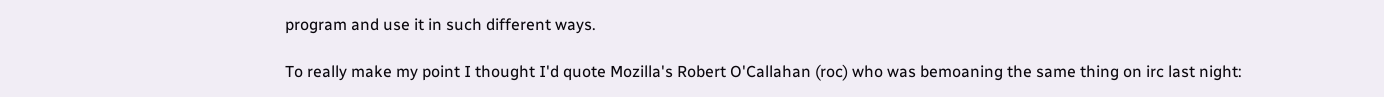program and use it in such different ways.

To really make my point I thought I'd quote Mozilla's Robert O'Callahan (roc) who was bemoaning the same thing on irc last night: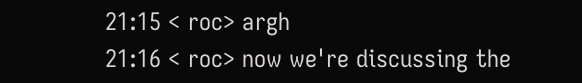21:15 < roc> argh
21:16 < roc> now we're discussing the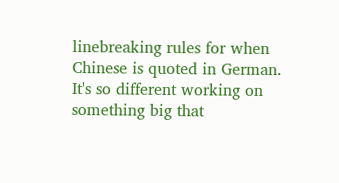linebreaking rules for when Chinese is quoted in German.
It's so different working on something big that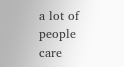a lot of people care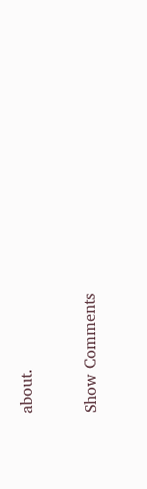about.

Show Comments